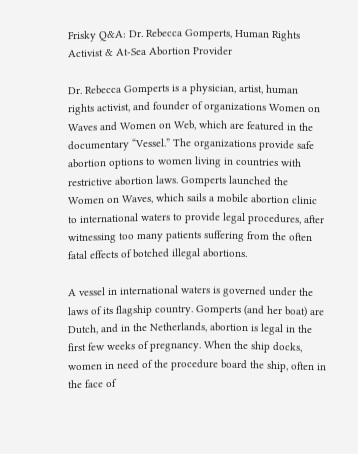Frisky Q&A: Dr. Rebecca Gomperts, Human Rights Activist & At-Sea Abortion Provider

Dr. Rebecca Gomperts is a physician, artist, human rights activist, and founder of organizations Women on Waves and Women on Web, which are featured in the documentary “Vessel.” The organizations provide safe abortion options to women living in countries with restrictive abortion laws. Gomperts launched the Women on Waves, which sails a mobile abortion clinic to international waters to provide legal procedures, after witnessing too many patients suffering from the often fatal effects of botched illegal abortions.

A vessel in international waters is governed under the laws of its flagship country. Gomperts (and her boat) are Dutch, and in the Netherlands, abortion is legal in the first few weeks of pregnancy. When the ship docks, women in need of the procedure board the ship, often in the face of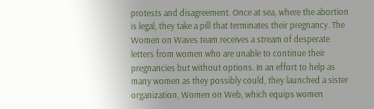protests and disagreement. Once at sea, where the abortion is legal, they take a pill that terminates their pregnancy. The Women on Waves team receives a stream of desperate letters from women who are unable to continue their pregnancies but without options. In an effort to help as many women as they possibly could, they launched a sister organization, Women on Web, which equips women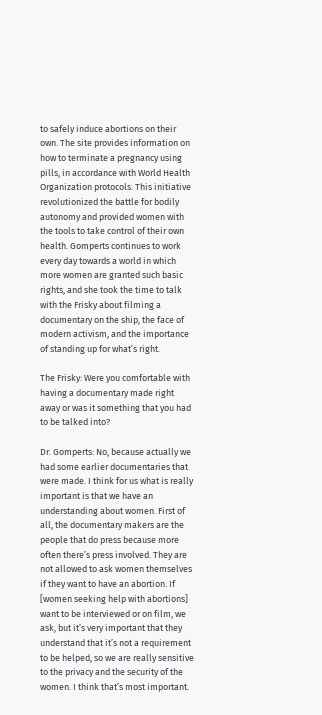to safely induce abortions on their own. The site provides information on how to terminate a pregnancy using pills, in accordance with World Health Organization protocols. This initiative revolutionized the battle for bodily autonomy and provided women with the tools to take control of their own health. Gomperts continues to work every day towards a world in which more women are granted such basic rights, and she took the time to talk with the Frisky about filming a documentary on the ship, the face of modern activism, and the importance of standing up for what’s right.

The Frisky: Were you comfortable with having a documentary made right away or was it something that you had to be talked into?

Dr. Gomperts: No, because actually we had some earlier documentaries that were made. I think for us what is really important is that we have an understanding about women. First of all, the documentary makers are the people that do press because more often there’s press involved. They are not allowed to ask women themselves if they want to have an abortion. If [women seeking help with abortions] want to be interviewed or on film, we ask, but it’s very important that they understand that it’s not a requirement to be helped, so we are really sensitive to the privacy and the security of the women. I think that’s most important.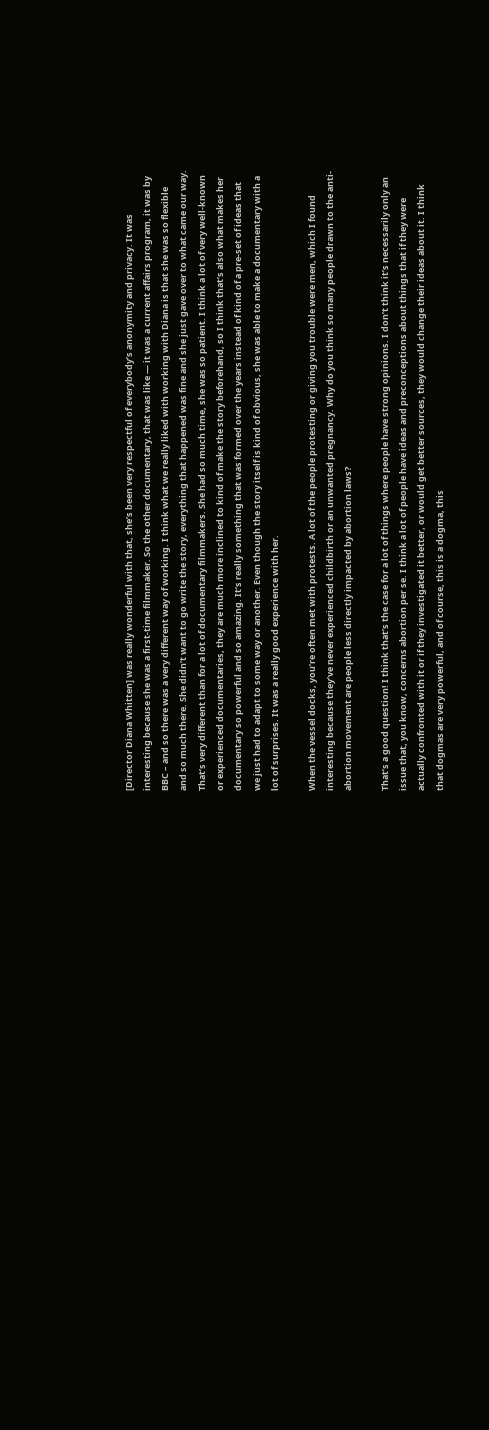[Director Diana Whitten] was really wonderful with that, she’s been very respectful of everybody’s anonymity and privacy. It was interesting because she was a first-time filmmaker. So the other documentary, that was like — it was a current affairs program, it was by BBC – and so there was a very different way of working. I think what we really liked with working with Diana is that she was so flexible and so much there. She didn’t want to go write the story, everything that happened was fine and she just gave over to what came our way. That’s very different than for a lot of documentary filmmakers. She had so much time, she was so patient. I think a lot of very well-known or experienced documentaries, they are much more inclined to kind of make the story beforehand, so I think that’s also what makes her documentary so powerful and so amazing. It’s really something that was formed over the years instead of kind of a pre-set of ideas that we just had to adapt to some way or another. Even though the story itself is kind of obvious, she was able to make a documentary with a lot of surprises. It was a really good experience with her.

When the vessel docks, you’re often met with protests. A lot of the people protesting or giving you trouble were men, which I found interesting because they’ve never experienced childbirth or an unwanted pregnancy. Why do you think so many people drawn to the anti-abortion movement are people less directly impacted by abortion laws?

That’s a good question! I think that’s the case for a lot of things where people have strong opinions. I don’t think it’s necessarily only an issue that, you know, concerns abortion per se. I think a lot of people have ideas and preconceptions about things that if they were actually confronted with it or if they investigated it better, or would get better sources, they would change their ideas about it. I think that dogmas are very powerful, and of course, this is a dogma, this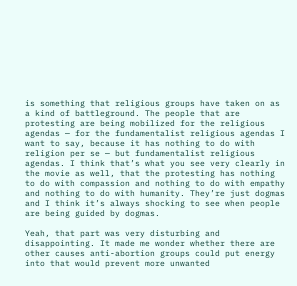is something that religious groups have taken on as a kind of battleground. The people that are protesting are being mobilized for the religious agendas — for the fundamentalist religious agendas I want to say, because it has nothing to do with religion per se — but fundamentalist religious agendas. I think that’s what you see very clearly in the movie as well, that the protesting has nothing to do with compassion and nothing to do with empathy and nothing to do with humanity. They’re just dogmas and I think it’s always shocking to see when people are being guided by dogmas.

Yeah, that part was very disturbing and disappointing. It made me wonder whether there are other causes anti-abortion groups could put energy into that would prevent more unwanted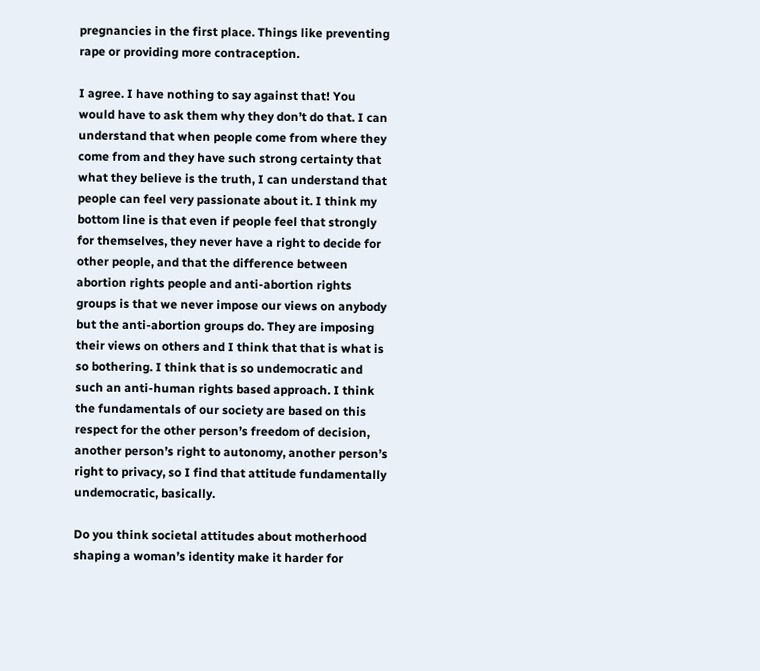pregnancies in the first place. Things like preventing rape or providing more contraception.

I agree. I have nothing to say against that! You would have to ask them why they don’t do that. I can understand that when people come from where they come from and they have such strong certainty that what they believe is the truth, I can understand that people can feel very passionate about it. I think my bottom line is that even if people feel that strongly for themselves, they never have a right to decide for other people, and that the difference between abortion rights people and anti-abortion rights groups is that we never impose our views on anybody but the anti-abortion groups do. They are imposing their views on others and I think that that is what is so bothering. I think that is so undemocratic and such an anti-human rights based approach. I think the fundamentals of our society are based on this respect for the other person’s freedom of decision, another person’s right to autonomy, another person’s right to privacy, so I find that attitude fundamentally undemocratic, basically.

Do you think societal attitudes about motherhood shaping a woman’s identity make it harder for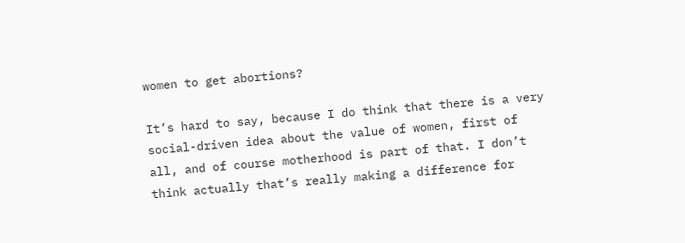women to get abortions?

It’s hard to say, because I do think that there is a very social-driven idea about the value of women, first of all, and of course motherhood is part of that. I don’t think actually that’s really making a difference for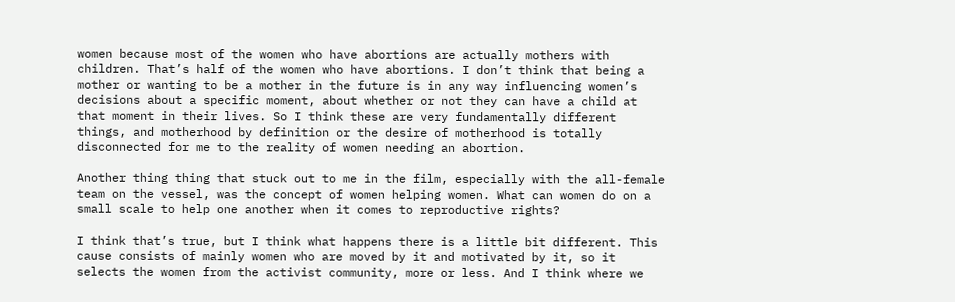women because most of the women who have abortions are actually mothers with children. That’s half of the women who have abortions. I don’t think that being a mother or wanting to be a mother in the future is in any way influencing women’s decisions about a specific moment, about whether or not they can have a child at that moment in their lives. So I think these are very fundamentally different things, and motherhood by definition or the desire of motherhood is totally disconnected for me to the reality of women needing an abortion.

Another thing thing that stuck out to me in the film, especially with the all-female team on the vessel, was the concept of women helping women. What can women do on a small scale to help one another when it comes to reproductive rights?

I think that’s true, but I think what happens there is a little bit different. This cause consists of mainly women who are moved by it and motivated by it, so it selects the women from the activist community, more or less. And I think where we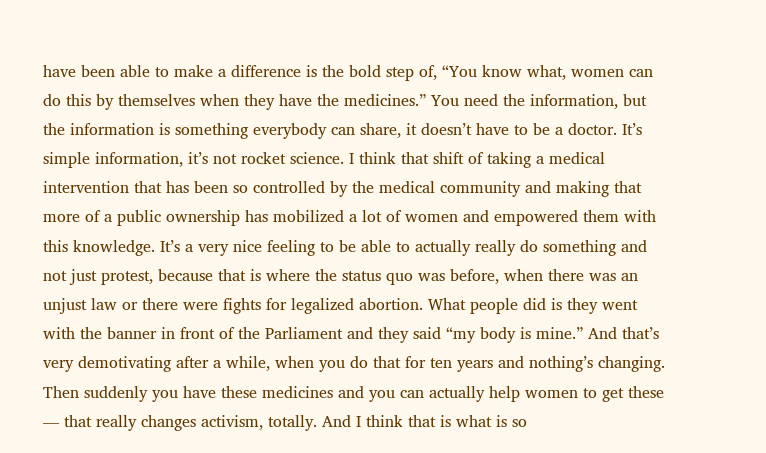have been able to make a difference is the bold step of, “You know what, women can do this by themselves when they have the medicines.” You need the information, but the information is something everybody can share, it doesn’t have to be a doctor. It’s simple information, it’s not rocket science. I think that shift of taking a medical intervention that has been so controlled by the medical community and making that more of a public ownership has mobilized a lot of women and empowered them with this knowledge. It’s a very nice feeling to be able to actually really do something and not just protest, because that is where the status quo was before, when there was an unjust law or there were fights for legalized abortion. What people did is they went with the banner in front of the Parliament and they said “my body is mine.” And that’s very demotivating after a while, when you do that for ten years and nothing’s changing. Then suddenly you have these medicines and you can actually help women to get these — that really changes activism, totally. And I think that is what is so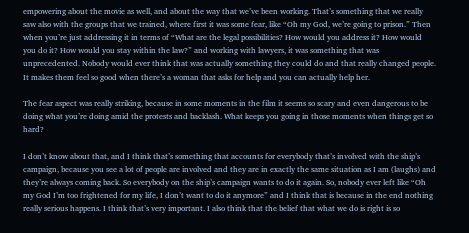empowering about the movie as well, and about the way that we’ve been working. That’s something that we really saw also with the groups that we trained, where first it was some fear, like “Oh my God, we’re going to prison.” Then when you’re just addressing it in terms of “What are the legal possibilities? How would you address it? How would you do it? How would you stay within the law?” and working with lawyers, it was something that was unprecedented. Nobody would ever think that was actually something they could do and that really changed people. It makes them feel so good when there’s a woman that asks for help and you can actually help her.

The fear aspect was really striking, because in some moments in the film it seems so scary and even dangerous to be doing what you’re doing amid the protests and backlash. What keeps you going in those moments when things get so hard?

I don’t know about that, and I think that’s something that accounts for everybody that’s involved with the ship’s campaign, because you see a lot of people are involved and they are in exactly the same situation as I am (laughs) and they’re always coming back. So everybody on the ship’s campaign wants to do it again. So, nobody ever left like “Oh my God I’m too frightened for my life, I don’t want to do it anymore” and I think that is because in the end nothing really serious happens. I think that’s very important. I also think that the belief that what we do is right is so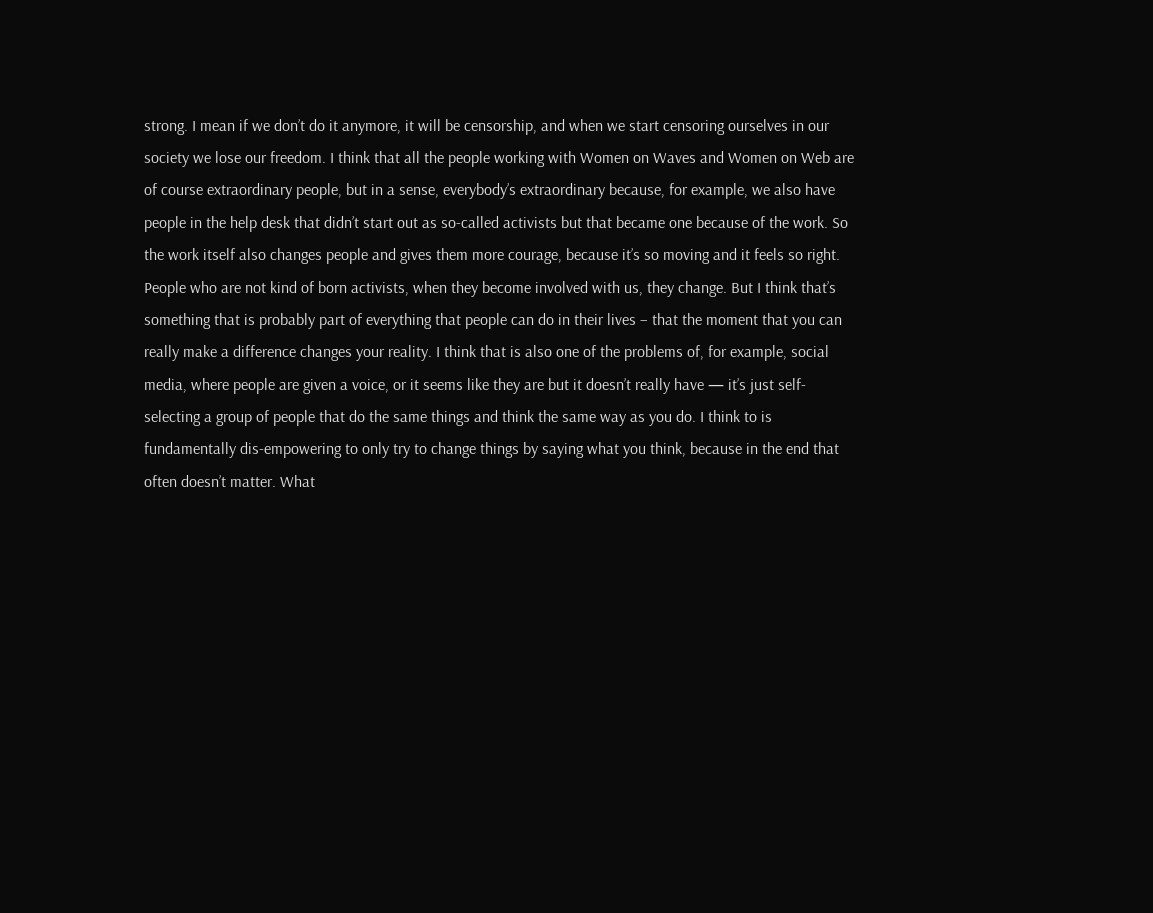strong. I mean if we don’t do it anymore, it will be censorship, and when we start censoring ourselves in our society we lose our freedom. I think that all the people working with Women on Waves and Women on Web are of course extraordinary people, but in a sense, everybody’s extraordinary because, for example, we also have people in the help desk that didn’t start out as so-called activists but that became one because of the work. So the work itself also changes people and gives them more courage, because it’s so moving and it feels so right. People who are not kind of born activists, when they become involved with us, they change. But I think that’s something that is probably part of everything that people can do in their lives – that the moment that you can really make a difference changes your reality. I think that is also one of the problems of, for example, social media, where people are given a voice, or it seems like they are but it doesn’t really have — it’s just self-selecting a group of people that do the same things and think the same way as you do. I think to is fundamentally dis-empowering to only try to change things by saying what you think, because in the end that often doesn’t matter. What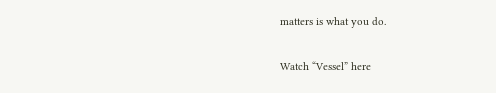matters is what you do.

Watch “Vessel” here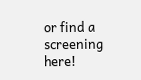or find a screening here!